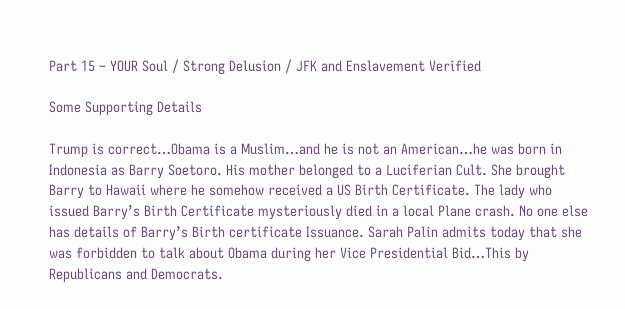Part 15 – YOUR Soul / Strong Delusion / JFK and Enslavement Verified

Some Supporting Details

Trump is correct…Obama is a Muslim…and he is not an American…he was born in Indonesia as Barry Soetoro. His mother belonged to a Luciferian Cult. She brought Barry to Hawaii where he somehow received a US Birth Certificate. The lady who issued Barry’s Birth Certificate mysteriously died in a local Plane crash. No one else has details of Barry’s Birth certificate Issuance. Sarah Palin admits today that she was forbidden to talk about Obama during her Vice Presidential Bid…This by Republicans and Democrats.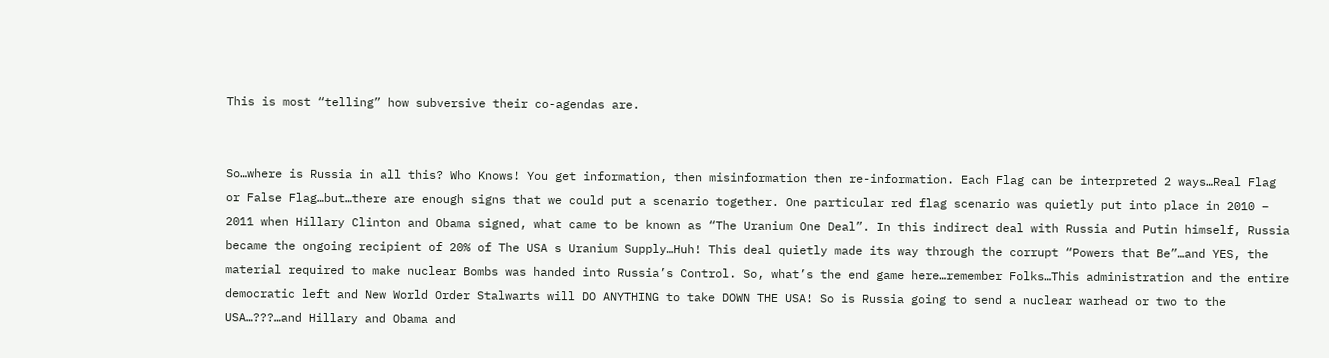This is most “telling” how subversive their co-agendas are.


So…where is Russia in all this? Who Knows! You get information, then misinformation then re-information. Each Flag can be interpreted 2 ways…Real Flag or False Flag…but…there are enough signs that we could put a scenario together. One particular red flag scenario was quietly put into place in 2010 – 2011 when Hillary Clinton and Obama signed, what came to be known as “The Uranium One Deal”. In this indirect deal with Russia and Putin himself, Russia became the ongoing recipient of 20% of The USA s Uranium Supply…Huh! This deal quietly made its way through the corrupt “Powers that Be”…and YES, the material required to make nuclear Bombs was handed into Russia’s Control. So, what’s the end game here…remember Folks…This administration and the entire democratic left and New World Order Stalwarts will DO ANYTHING to take DOWN THE USA! So is Russia going to send a nuclear warhead or two to the USA…???…and Hillary and Obama and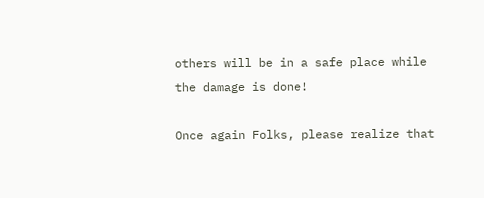others will be in a safe place while the damage is done!

Once again Folks, please realize that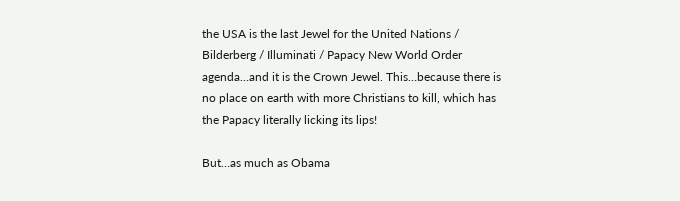the USA is the last Jewel for the United Nations / Bilderberg / Illuminati / Papacy New World Order agenda…and it is the Crown Jewel. This…because there is no place on earth with more Christians to kill, which has the Papacy literally licking its lips!

But…as much as Obama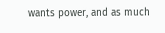wants power, and as much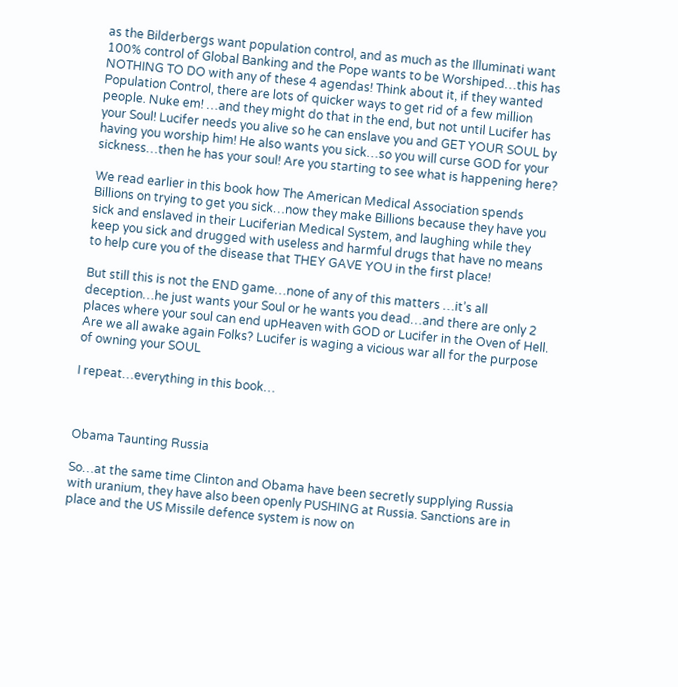as the Bilderbergs want population control, and as much as the Illuminati want 100% control of Global Banking and the Pope wants to be Worshiped…this has NOTHING TO DO with any of these 4 agendas! Think about it, if they wanted Population Control, there are lots of quicker ways to get rid of a few million people. Nuke em! …and they might do that in the end, but not until Lucifer has your Soul! Lucifer needs you alive so he can enslave you and GET YOUR SOUL by having you worship him! He also wants you sick…so you will curse GOD for your sickness…then he has your soul! Are you starting to see what is happening here?

We read earlier in this book how The American Medical Association spends Billions on trying to get you sick…now they make Billions because they have you sick and enslaved in their Luciferian Medical System, and laughing while they keep you sick and drugged with useless and harmful drugs that have no means to help cure you of the disease that THEY GAVE YOU in the first place!

But still this is not the END game…none of any of this matters …it’s all deception…he just wants your Soul or he wants you dead…and there are only 2 places where your soul can end upHeaven with GOD or Lucifer in the Oven of Hell. Are we all awake again Folks? Lucifer is waging a vicious war all for the purpose of owning your SOUL

I repeat…everything in this book…



Obama Taunting Russia

So…at the same time Clinton and Obama have been secretly supplying Russia with uranium, they have also been openly PUSHING at Russia. Sanctions are in place and the US Missile defence system is now on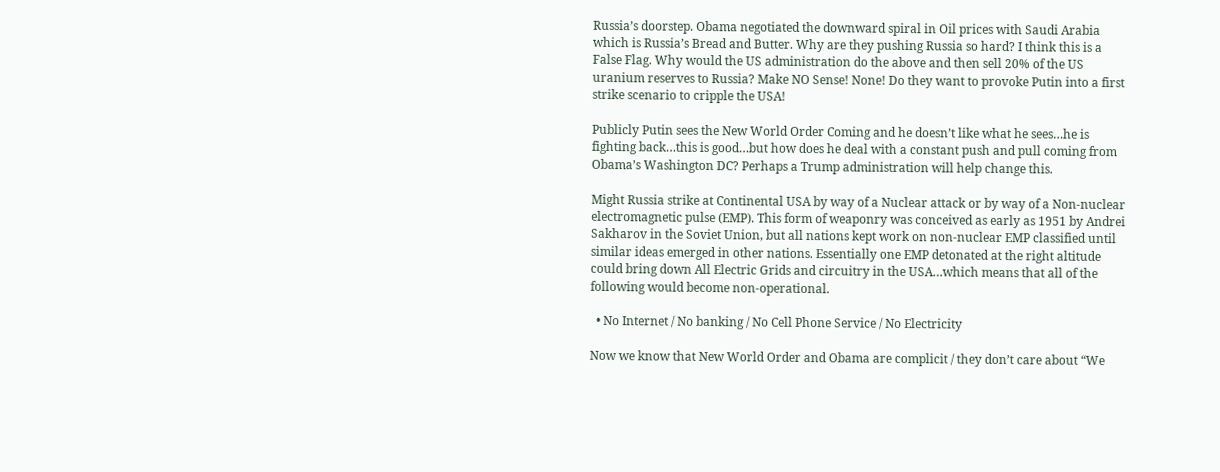Russia’s doorstep. Obama negotiated the downward spiral in Oil prices with Saudi Arabia which is Russia’s Bread and Butter. Why are they pushing Russia so hard? I think this is a False Flag. Why would the US administration do the above and then sell 20% of the US uranium reserves to Russia? Make NO Sense! None! Do they want to provoke Putin into a first strike scenario to cripple the USA!

Publicly Putin sees the New World Order Coming and he doesn’t like what he sees…he is fighting back…this is good…but how does he deal with a constant push and pull coming from Obama’s Washington DC? Perhaps a Trump administration will help change this.

Might Russia strike at Continental USA by way of a Nuclear attack or by way of a Non-nuclear electromagnetic pulse (EMP). This form of weaponry was conceived as early as 1951 by Andrei Sakharov in the Soviet Union, but all nations kept work on non-nuclear EMP classified until similar ideas emerged in other nations. Essentially one EMP detonated at the right altitude could bring down All Electric Grids and circuitry in the USA…which means that all of the following would become non-operational.

  • No Internet / No banking / No Cell Phone Service / No Electricity

Now we know that New World Order and Obama are complicit / they don’t care about “We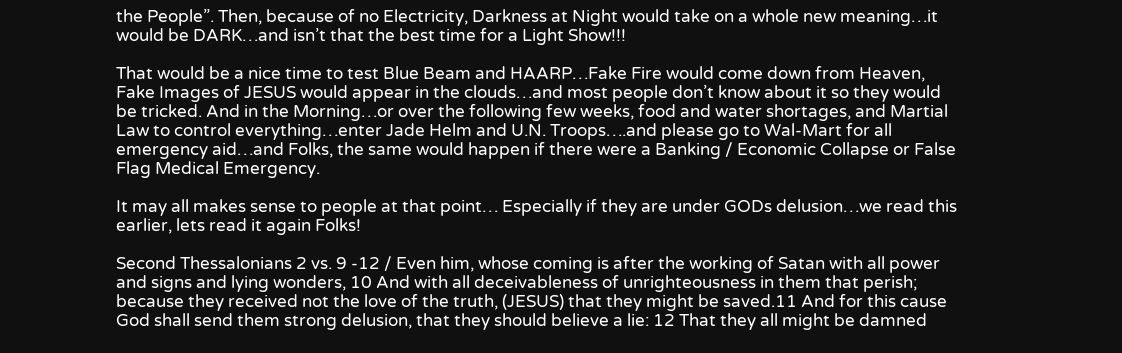the People”. Then, because of no Electricity, Darkness at Night would take on a whole new meaning…it would be DARK…and isn’t that the best time for a Light Show!!!

That would be a nice time to test Blue Beam and HAARP…Fake Fire would come down from Heaven, Fake Images of JESUS would appear in the clouds…and most people don’t know about it so they would be tricked. And in the Morning…or over the following few weeks, food and water shortages, and Martial Law to control everything…enter Jade Helm and U.N. Troops….and please go to Wal-Mart for all emergency aid…and Folks, the same would happen if there were a Banking / Economic Collapse or False Flag Medical Emergency.

It may all makes sense to people at that point… Especially if they are under GODs delusion…we read this earlier, lets read it again Folks!

Second Thessalonians 2 vs. 9 -12 / Even him, whose coming is after the working of Satan with all power and signs and lying wonders, 10 And with all deceivableness of unrighteousness in them that perish; because they received not the love of the truth, (JESUS) that they might be saved.11 And for this cause God shall send them strong delusion, that they should believe a lie: 12 That they all might be damned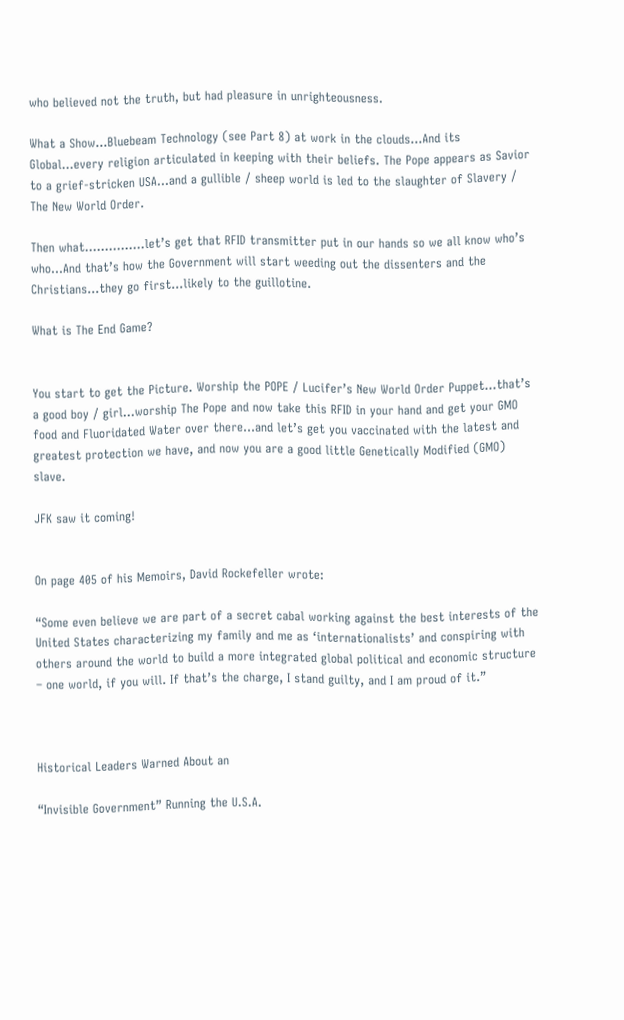who believed not the truth, but had pleasure in unrighteousness.

What a Show…Bluebeam Technology (see Part 8) at work in the clouds…And its Global…every religion articulated in keeping with their beliefs. The Pope appears as Savior to a grief-stricken USA…and a gullible / sheep world is led to the slaughter of Slavery / The New World Order.

Then what……………let’s get that RFID transmitter put in our hands so we all know who’s who…And that’s how the Government will start weeding out the dissenters and the Christians…they go first…likely to the guillotine.

What is The End Game?


You start to get the Picture. Worship the POPE / Lucifer’s New World Order Puppet…that’s a good boy / girl…worship The Pope and now take this RFID in your hand and get your GMO food and Fluoridated Water over there…and let’s get you vaccinated with the latest and greatest protection we have, and now you are a good little Genetically Modified (GMO) slave.

JFK saw it coming!


On page 405 of his Memoirs, David Rockefeller wrote:

“Some even believe we are part of a secret cabal working against the best interests of the United States characterizing my family and me as ‘internationalists’ and conspiring with others around the world to build a more integrated global political and economic structure – one world, if you will. If that’s the charge, I stand guilty, and I am proud of it.”



Historical Leaders Warned About an

“Invisible Government” Running the U.S.A.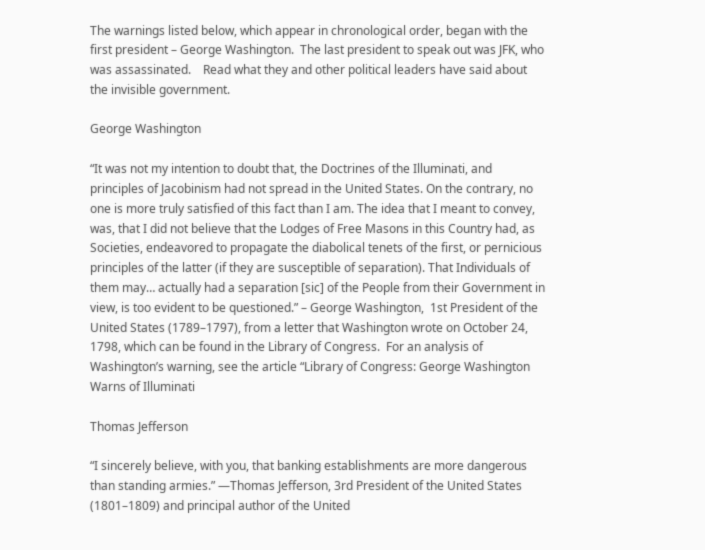The warnings listed below, which appear in chronological order, began with the first president – George Washington.  The last president to speak out was JFK, who was assassinated.    Read what they and other political leaders have said about the invisible government.

George Washington

“It was not my intention to doubt that, the Doctrines of the Illuminati, and principles of Jacobinism had not spread in the United States. On the contrary, no one is more truly satisfied of this fact than I am. The idea that I meant to convey, was, that I did not believe that the Lodges of Free Masons in this Country had, as Societies, endeavored to propagate the diabolical tenets of the first, or pernicious principles of the latter (if they are susceptible of separation). That Individuals of them may… actually had a separation [sic] of the People from their Government in view, is too evident to be questioned.” – George Washington,  1st President of the United States (1789–1797), from a letter that Washington wrote on October 24, 1798, which can be found in the Library of Congress.  For an analysis of Washington’s warning, see the article “Library of Congress: George Washington Warns of Illuminati

Thomas Jefferson

“I sincerely believe, with you, that banking establishments are more dangerous than standing armies.” —Thomas Jefferson, 3rd President of the United States (1801–1809) and principal author of the United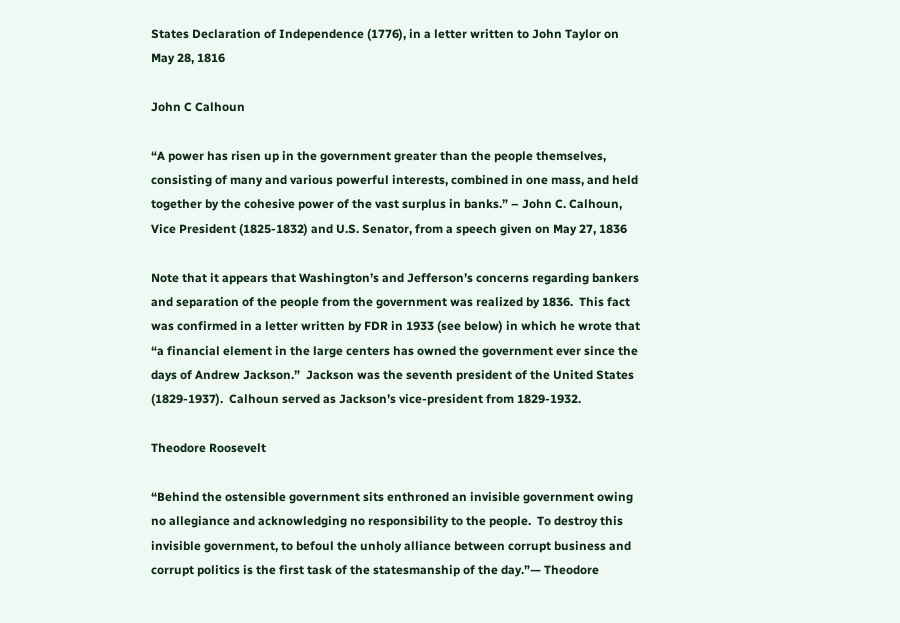States Declaration of Independence (1776), in a letter written to John Taylor on May 28, 1816

John C Calhoun

“A power has risen up in the government greater than the people themselves, consisting of many and various powerful interests, combined in one mass, and held together by the cohesive power of the vast surplus in banks.” – John C. Calhoun, Vice President (1825-1832) and U.S. Senator, from a speech given on May 27, 1836

Note that it appears that Washington’s and Jefferson’s concerns regarding bankers and separation of the people from the government was realized by 1836.  This fact was confirmed in a letter written by FDR in 1933 (see below) in which he wrote that “a financial element in the large centers has owned the government ever since the days of Andrew Jackson.”  Jackson was the seventh president of the United States (1829-1937).  Calhoun served as Jackson’s vice-president from 1829-1932.

Theodore Roosevelt

“Behind the ostensible government sits enthroned an invisible government owing no allegiance and acknowledging no responsibility to the people.  To destroy this invisible government, to befoul the unholy alliance between corrupt business and corrupt politics is the first task of the statesmanship of the day.”— Theodore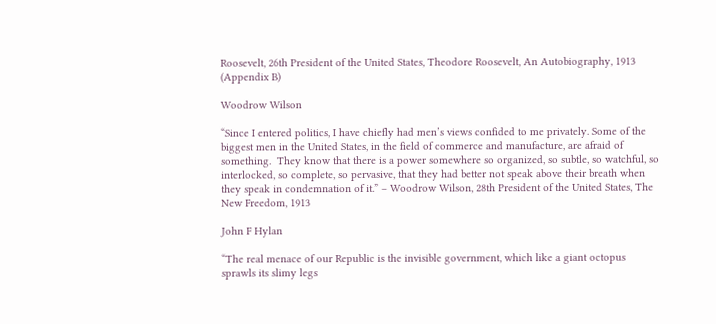Roosevelt, 26th President of the United States, Theodore Roosevelt, An Autobiography, 1913 (Appendix B)

Woodrow Wilson

“Since I entered politics, I have chiefly had men’s views confided to me privately. Some of the biggest men in the United States, in the field of commerce and manufacture, are afraid of something.  They know that there is a power somewhere so organized, so subtle, so watchful, so interlocked, so complete, so pervasive, that they had better not speak above their breath when they speak in condemnation of it.” – Woodrow Wilson, 28th President of the United States, The New Freedom, 1913

John F Hylan

“The real menace of our Republic is the invisible government, which like a giant octopus sprawls its slimy legs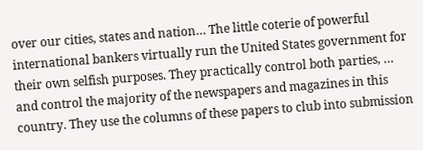over our cities, states and nation… The little coterie of powerful international bankers virtually run the United States government for their own selfish purposes. They practically control both parties, … and control the majority of the newspapers and magazines in this country. They use the columns of these papers to club into submission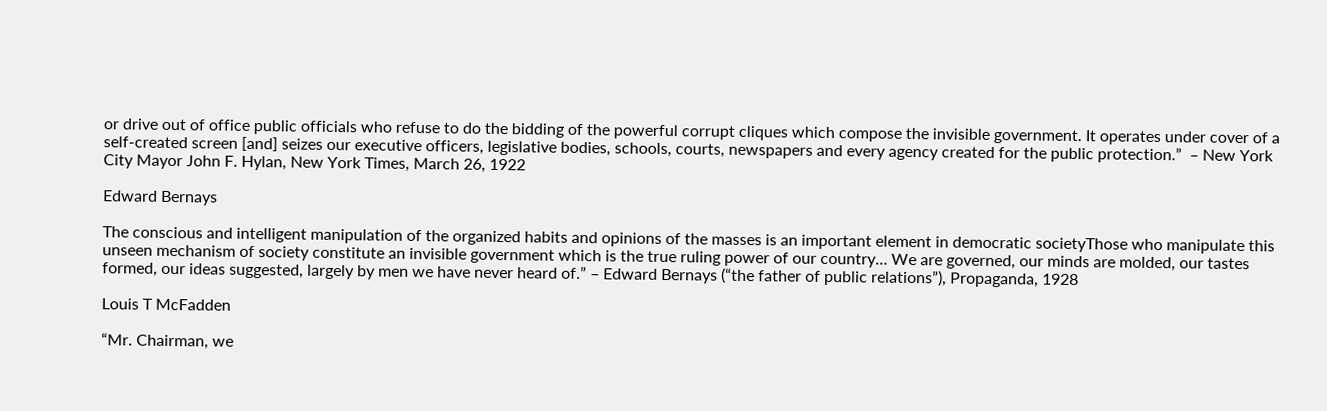or drive out of office public officials who refuse to do the bidding of the powerful corrupt cliques which compose the invisible government. It operates under cover of a self-created screen [and] seizes our executive officers, legislative bodies, schools, courts, newspapers and every agency created for the public protection.”  – New York City Mayor John F. Hylan, New York Times, March 26, 1922

Edward Bernays

The conscious and intelligent manipulation of the organized habits and opinions of the masses is an important element in democratic societyThose who manipulate this unseen mechanism of society constitute an invisible government which is the true ruling power of our country… We are governed, our minds are molded, our tastes formed, our ideas suggested, largely by men we have never heard of.” – Edward Bernays (“the father of public relations”), Propaganda, 1928

Louis T McFadden

“Mr. Chairman, we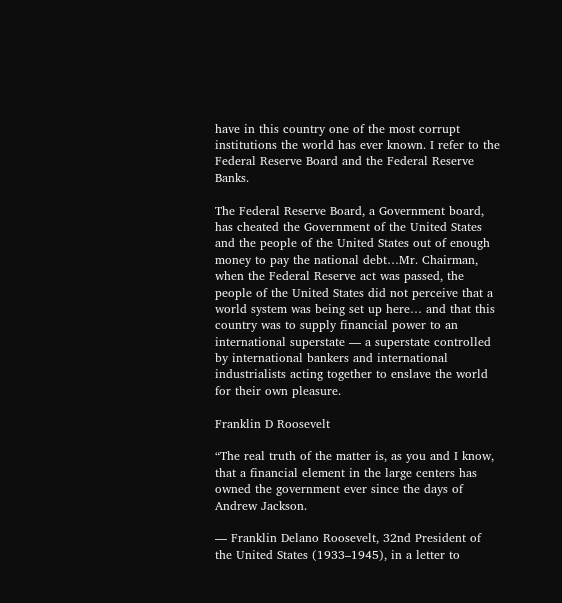have in this country one of the most corrupt institutions the world has ever known. I refer to the Federal Reserve Board and the Federal Reserve Banks.

The Federal Reserve Board, a Government board, has cheated the Government of the United States and the people of the United States out of enough money to pay the national debt…Mr. Chairman, when the Federal Reserve act was passed, the people of the United States did not perceive that a world system was being set up here… and that this country was to supply financial power to an international superstate — a superstate controlled by international bankers and international industrialists acting together to enslave the world for their own pleasure.

Franklin D Roosevelt

“The real truth of the matter is, as you and I know, that a financial element in the large centers has owned the government ever since the days of Andrew Jackson.

— Franklin Delano Roosevelt, 32nd President of the United States (1933–1945), in a letter to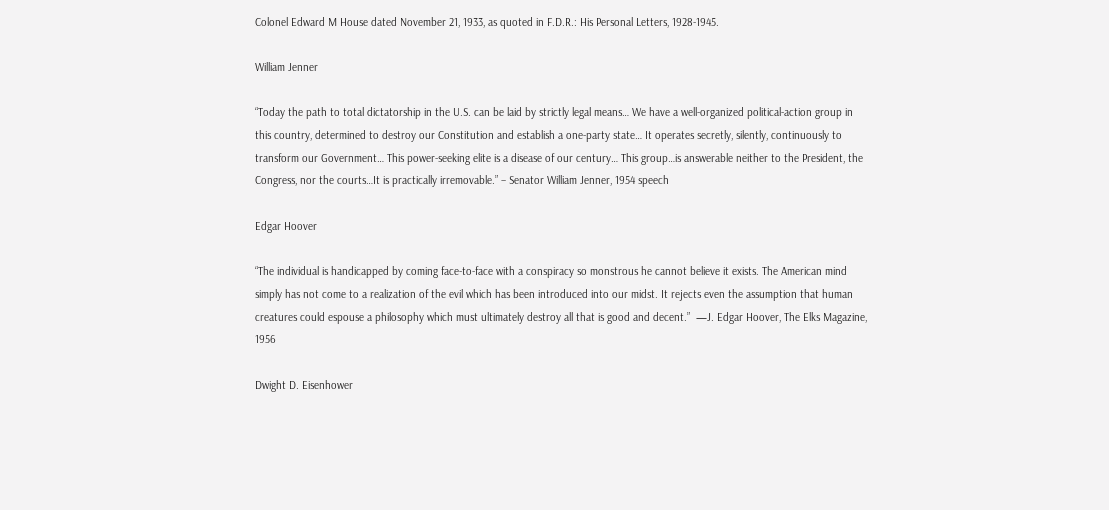Colonel Edward M House dated November 21, 1933, as quoted in F.D.R.: His Personal Letters, 1928-1945.

William Jenner

“Today the path to total dictatorship in the U.S. can be laid by strictly legal means… We have a well-organized political-action group in this country, determined to destroy our Constitution and establish a one-party state… It operates secretly, silently, continuously to transform our Government… This power-seeking elite is a disease of our century… This group…is answerable neither to the President, the Congress, nor the courts…It is practically irremovable.” – Senator William Jenner, 1954 speech

Edgar Hoover

“The individual is handicapped by coming face-to-face with a conspiracy so monstrous he cannot believe it exists. The American mind simply has not come to a realization of the evil which has been introduced into our midst. It rejects even the assumption that human creatures could espouse a philosophy which must ultimately destroy all that is good and decent.”  —J. Edgar Hoover, The Elks Magazine, 1956

Dwight D. Eisenhower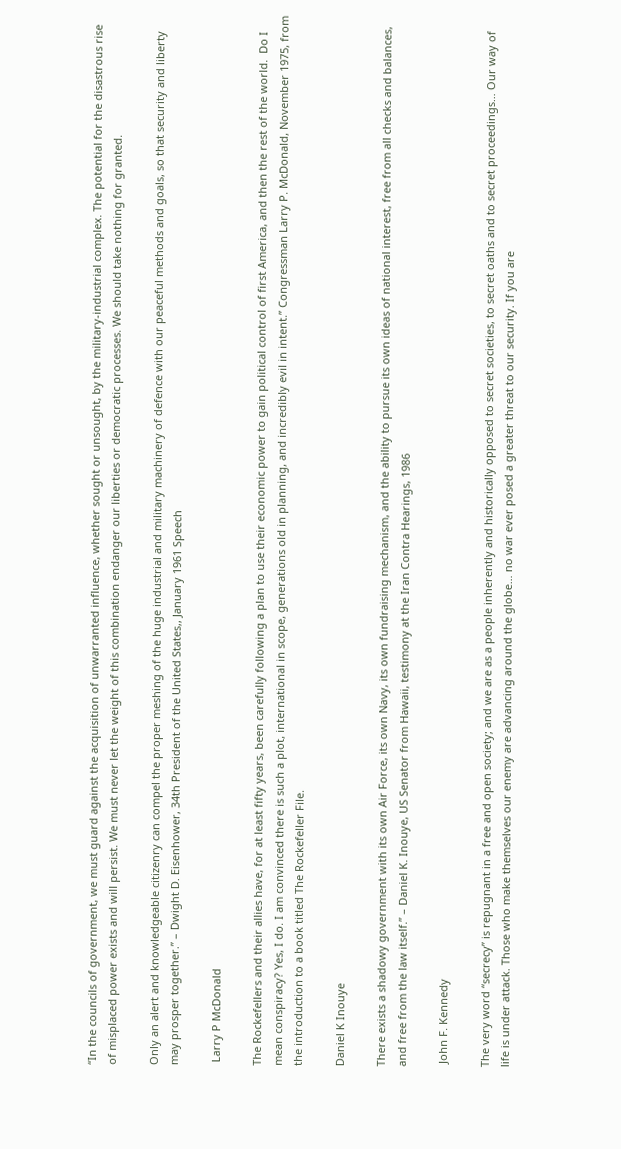“In the councils of government, we must guard against the acquisition of unwarranted influence, whether sought or unsought, by the military-industrial complex. The potential for the disastrous rise of misplaced power exists and will persist. We must never let the weight of this combination endanger our liberties or democratic processes. We should take nothing for granted.

Only an alert and knowledgeable citizenry can compel the proper meshing of the huge industrial and military machinery of defence with our peaceful methods and goals, so that security and liberty may prosper together.” – Dwight D. Eisenhower, 34th President of the United States,, January 1961 Speech

 Larry P McDonald

The Rockefellers and their allies have, for at least fifty years, been carefully following a plan to use their economic power to gain political control of first America, and then the rest of the world.  Do I mean conspiracy? Yes, I do. I am convinced there is such a plot, international in scope, generations old in planning, and incredibly evil in intent.” Congressman Larry P. McDonald, November 1975, from the introduction to a book titled The Rockefeller File.

Daniel K Inouye

There exists a shadowy government with its own Air Force, its own Navy, its own fundraising mechanism, and the ability to pursue its own ideas of national interest, free from all checks and balances, and free from the law itself.” – Daniel K. Inouye, US Senator from Hawaii, testimony at the Iran Contra Hearings, 1986

 John F. Kennedy

The very word “secrecy” is repugnant in a free and open society; and we are as a people inherently and historically opposed to secret societies, to secret oaths and to secret proceedings… Our way of life is under attack. Those who make themselves our enemy are advancing around the globe… no war ever posed a greater threat to our security. If you are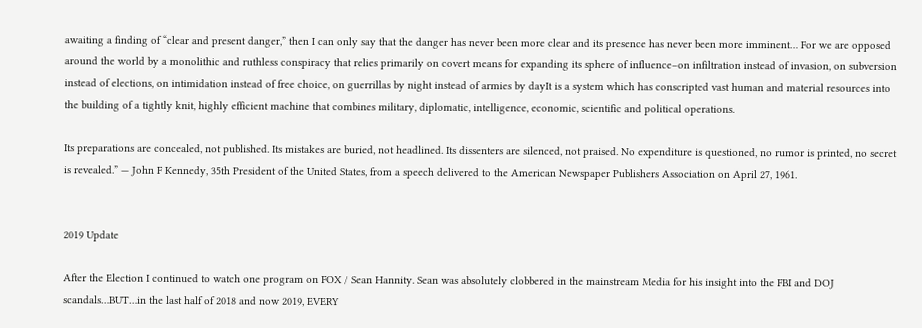awaiting a finding of “clear and present danger,” then I can only say that the danger has never been more clear and its presence has never been more imminent… For we are opposed around the world by a monolithic and ruthless conspiracy that relies primarily on covert means for expanding its sphere of influence–on infiltration instead of invasion, on subversion instead of elections, on intimidation instead of free choice, on guerrillas by night instead of armies by dayIt is a system which has conscripted vast human and material resources into the building of a tightly knit, highly efficient machine that combines military, diplomatic, intelligence, economic, scientific and political operations.

Its preparations are concealed, not published. Its mistakes are buried, not headlined. Its dissenters are silenced, not praised. No expenditure is questioned, no rumor is printed, no secret is revealed.” — John F Kennedy, 35th President of the United States, from a speech delivered to the American Newspaper Publishers Association on April 27, 1961.


2019 Update

After the Election I continued to watch one program on FOX / Sean Hannity. Sean was absolutely clobbered in the mainstream Media for his insight into the FBI and DOJ scandals…BUT…in the last half of 2018 and now 2019, EVERY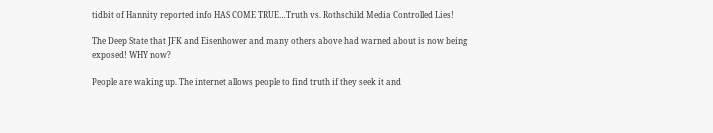tidbit of Hannity reported info HAS COME TRUE…Truth vs. Rothschild Media Controlled Lies!

The Deep State that JFK and Eisenhower and many others above had warned about is now being exposed! WHY now?

People are waking up. The internet allows people to find truth if they seek it and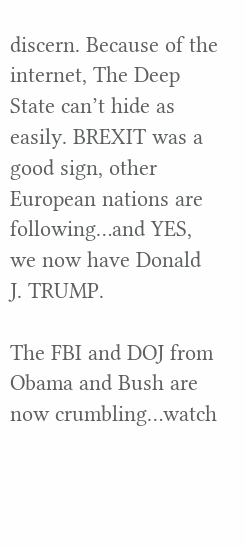discern. Because of the internet, The Deep State can’t hide as easily. BREXIT was a good sign, other European nations are following…and YES, we now have Donald J. TRUMP.

The FBI and DOJ from Obama and Bush are now crumbling…watch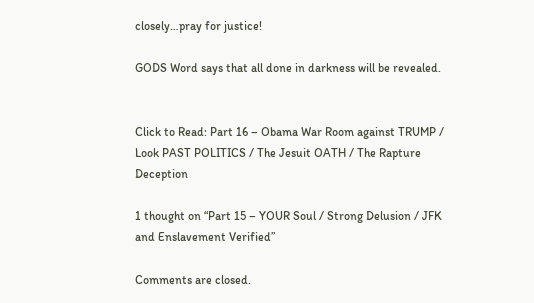closely…pray for justice!

GODS Word says that all done in darkness will be revealed.


Click to Read: Part 16 – Obama War Room against TRUMP / Look PAST POLITICS / The Jesuit OATH / The Rapture Deception

1 thought on “Part 15 – YOUR Soul / Strong Delusion / JFK and Enslavement Verified”

Comments are closed.